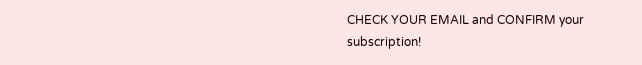CHECK YOUR EMAIL and CONFIRM your subscription!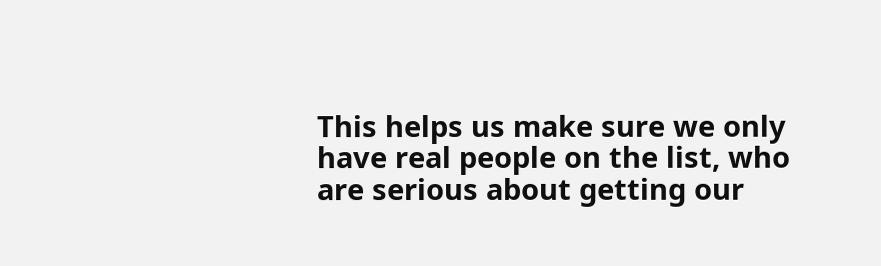This helps us make sure we only have real people on the list, who are serious about getting our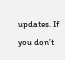updates. If you don’t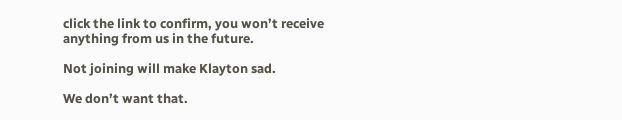click the link to confirm, you won’t receive anything from us in the future.

Not joining will make Klayton sad.

We don’t want that.